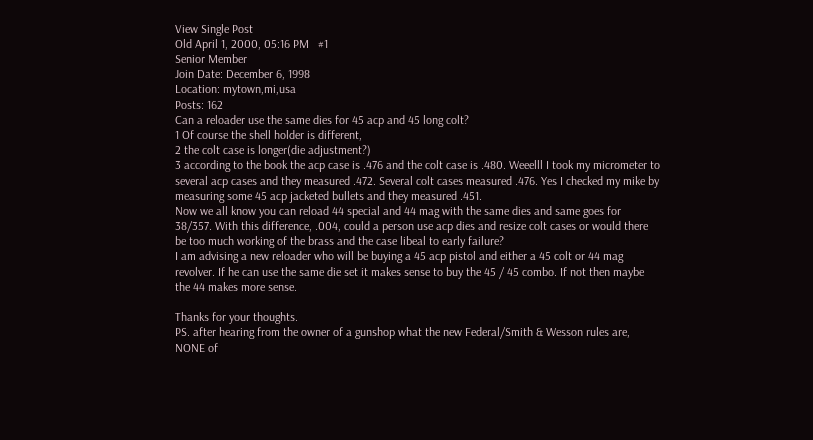View Single Post
Old April 1, 2000, 05:16 PM   #1
Senior Member
Join Date: December 6, 1998
Location: mytown,mi,usa
Posts: 162
Can a reloader use the same dies for 45 acp and 45 long colt?
1 Of course the shell holder is different,
2 the colt case is longer(die adjustment?)
3 according to the book the acp case is .476 and the colt case is .480. Weeelll I took my micrometer to several acp cases and they measured .472. Several colt cases measured .476. Yes I checked my mike by measuring some 45 acp jacketed bullets and they measured .451.
Now we all know you can reload 44 special and 44 mag with the same dies and same goes for 38/357. With this difference, .004, could a person use acp dies and resize colt cases or would there be too much working of the brass and the case libeal to early failure?
I am advising a new reloader who will be buying a 45 acp pistol and either a 45 colt or 44 mag revolver. If he can use the same die set it makes sense to buy the 45 / 45 combo. If not then maybe the 44 makes more sense.

Thanks for your thoughts.
PS. after hearing from the owner of a gunshop what the new Federal/Smith & Wesson rules are, NONE of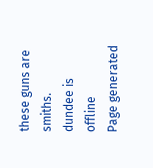these guns are smiths.
dundee is offline
Page generated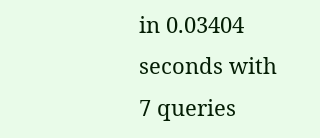in 0.03404 seconds with 7 queries